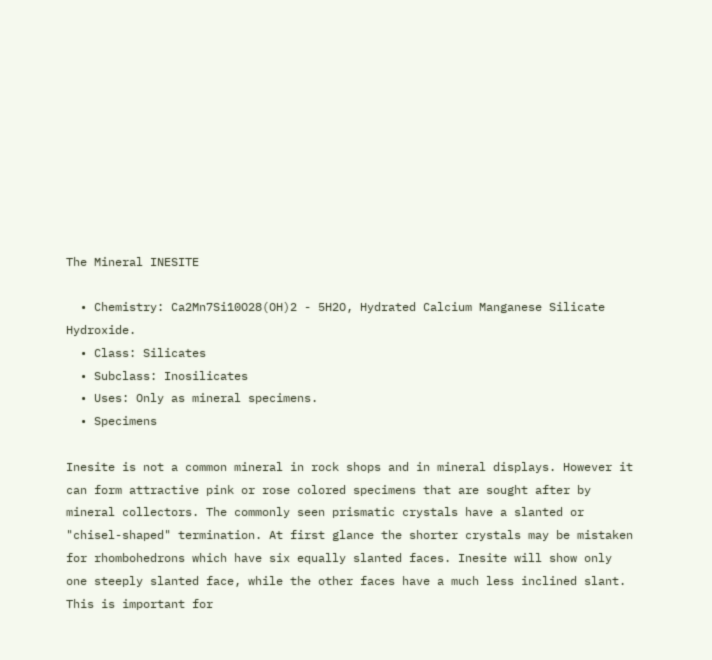The Mineral INESITE

  • Chemistry: Ca2Mn7Si10O28(OH)2 - 5H2O, Hydrated Calcium Manganese Silicate Hydroxide.
  • Class: Silicates
  • Subclass: Inosilicates
  • Uses: Only as mineral specimens.
  • Specimens

Inesite is not a common mineral in rock shops and in mineral displays. However it can form attractive pink or rose colored specimens that are sought after by mineral collectors. The commonly seen prismatic crystals have a slanted or "chisel-shaped" termination. At first glance the shorter crystals may be mistaken for rhombohedrons which have six equally slanted faces. Inesite will show only one steeply slanted face, while the other faces have a much less inclined slant. This is important for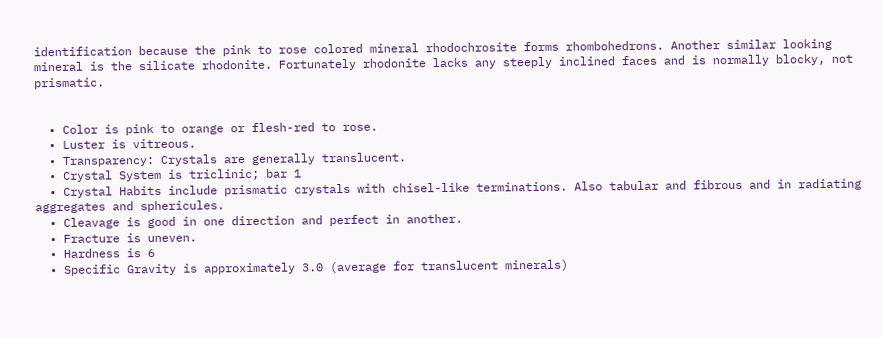identification because the pink to rose colored mineral rhodochrosite forms rhombohedrons. Another similar looking mineral is the silicate rhodonite. Fortunately rhodonite lacks any steeply inclined faces and is normally blocky, not prismatic.


  • Color is pink to orange or flesh-red to rose.
  • Luster is vitreous.
  • Transparency: Crystals are generally translucent.
  • Crystal System is triclinic; bar 1
  • Crystal Habits include prismatic crystals with chisel-like terminations. Also tabular and fibrous and in radiating aggregates and sphericules.
  • Cleavage is good in one direction and perfect in another.
  • Fracture is uneven.
  • Hardness is 6
  • Specific Gravity is approximately 3.0 (average for translucent minerals)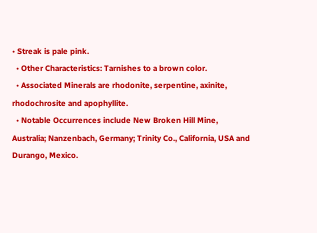• Streak is pale pink.
  • Other Characteristics: Tarnishes to a brown color.
  • Associated Minerals are rhodonite, serpentine, axinite, rhodochrosite and apophyllite.
  • Notable Occurrences include New Broken Hill Mine, Australia; Nanzenbach, Germany; Trinity Co., California, USA and Durango, Mexico.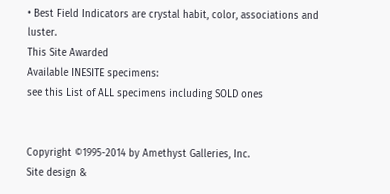• Best Field Indicators are crystal habit, color, associations and luster.
This Site Awarded
Available INESITE specimens:
see this List of ALL specimens including SOLD ones


Copyright ©1995-2014 by Amethyst Galleries, Inc.
Site design &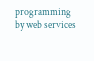programming by web services